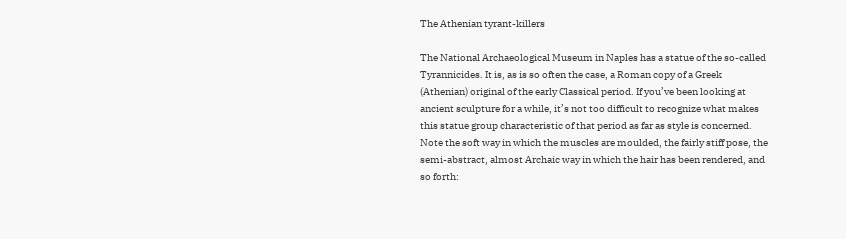The Athenian tyrant-killers

The National Archaeological Museum in Naples has a statue of the so-called Tyrannicides. It is, as is so often the case, a Roman copy of a Greek (Athenian) original of the early Classical period. If you’ve been looking at ancient sculpture for a while, it’s not too difficult to recognize what makes this statue group characteristic of that period as far as style is concerned. Note the soft way in which the muscles are moulded, the fairly stiff pose, the semi-abstract, almost Archaic way in which the hair has been rendered, and so forth: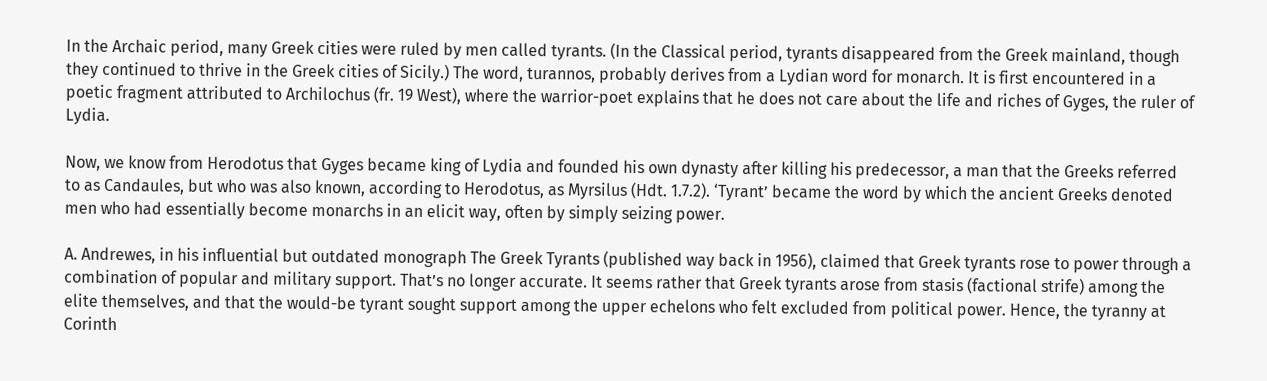In the Archaic period, many Greek cities were ruled by men called tyrants. (In the Classical period, tyrants disappeared from the Greek mainland, though they continued to thrive in the Greek cities of Sicily.) The word, turannos, probably derives from a Lydian word for monarch. It is first encountered in a poetic fragment attributed to Archilochus (fr. 19 West), where the warrior-poet explains that he does not care about the life and riches of Gyges, the ruler of Lydia.

Now, we know from Herodotus that Gyges became king of Lydia and founded his own dynasty after killing his predecessor, a man that the Greeks referred to as Candaules, but who was also known, according to Herodotus, as Myrsilus (Hdt. 1.7.2). ‘Tyrant’ became the word by which the ancient Greeks denoted men who had essentially become monarchs in an elicit way, often by simply seizing power.

A. Andrewes, in his influential but outdated monograph The Greek Tyrants (published way back in 1956), claimed that Greek tyrants rose to power through a combination of popular and military support. That’s no longer accurate. It seems rather that Greek tyrants arose from stasis (factional strife) among the elite themselves, and that the would-be tyrant sought support among the upper echelons who felt excluded from political power. Hence, the tyranny at Corinth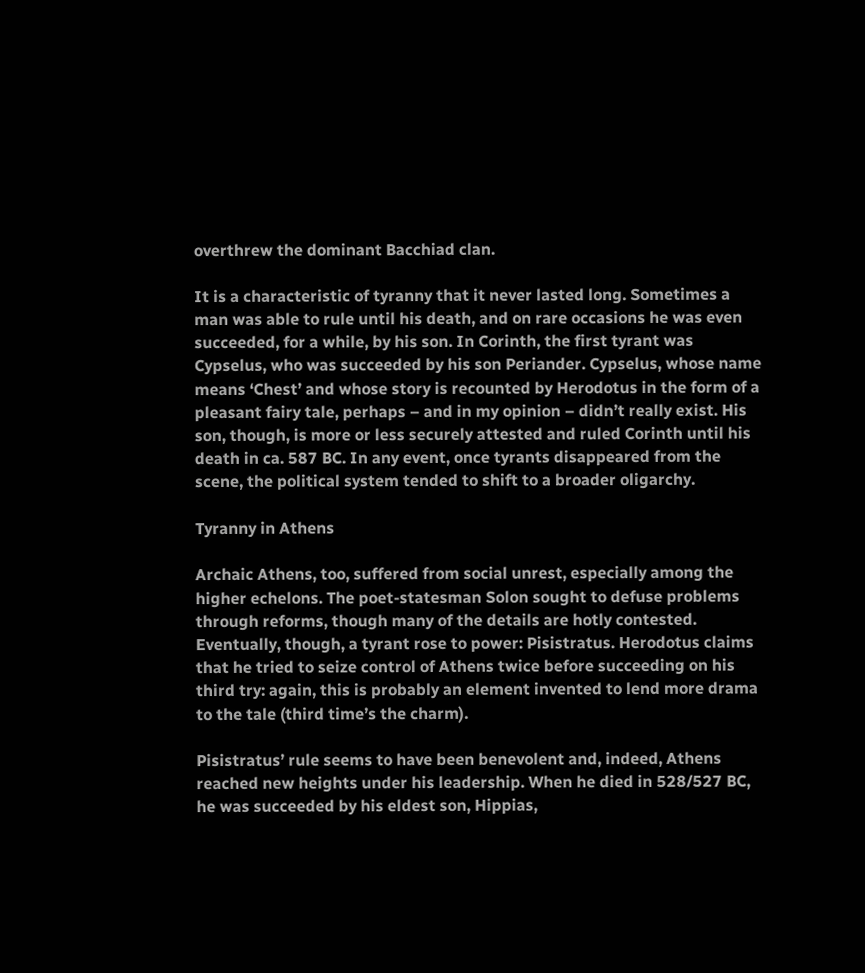overthrew the dominant Bacchiad clan.

It is a characteristic of tyranny that it never lasted long. Sometimes a man was able to rule until his death, and on rare occasions he was even succeeded, for a while, by his son. In Corinth, the first tyrant was Cypselus, who was succeeded by his son Periander. Cypselus, whose name means ‘Chest’ and whose story is recounted by Herodotus in the form of a pleasant fairy tale, perhaps – and in my opinion – didn’t really exist. His son, though, is more or less securely attested and ruled Corinth until his death in ca. 587 BC. In any event, once tyrants disappeared from the scene, the political system tended to shift to a broader oligarchy.

Tyranny in Athens

Archaic Athens, too, suffered from social unrest, especially among the higher echelons. The poet-statesman Solon sought to defuse problems through reforms, though many of the details are hotly contested. Eventually, though, a tyrant rose to power: Pisistratus. Herodotus claims that he tried to seize control of Athens twice before succeeding on his third try: again, this is probably an element invented to lend more drama to the tale (third time’s the charm).

Pisistratus’ rule seems to have been benevolent and, indeed, Athens reached new heights under his leadership. When he died in 528/527 BC, he was succeeded by his eldest son, Hippias,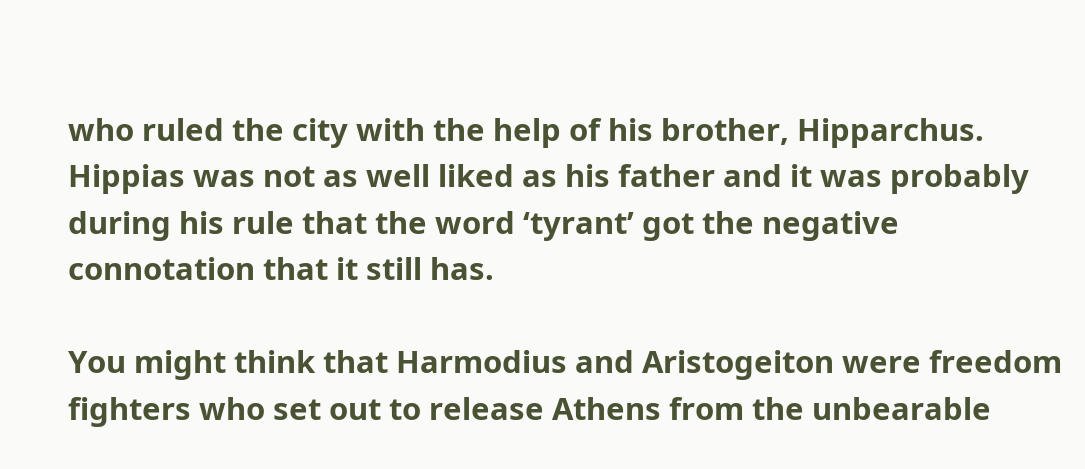who ruled the city with the help of his brother, Hipparchus. Hippias was not as well liked as his father and it was probably during his rule that the word ‘tyrant’ got the negative connotation that it still has.

You might think that Harmodius and Aristogeiton were freedom fighters who set out to release Athens from the unbearable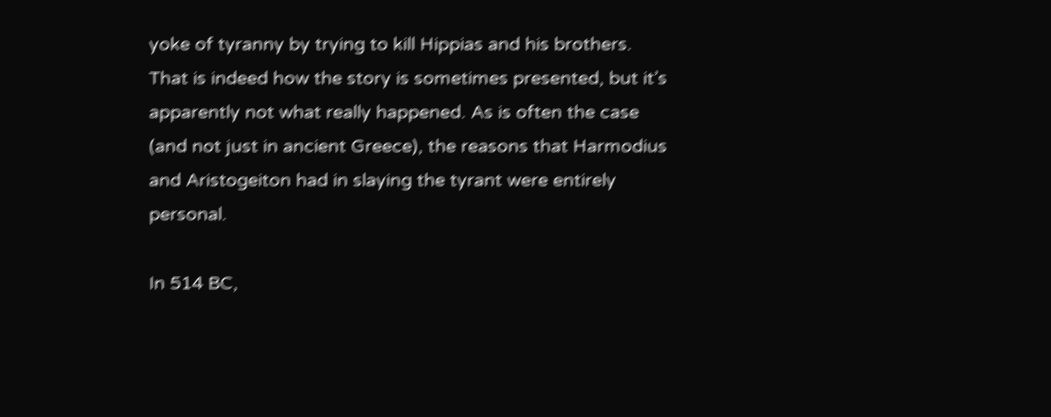yoke of tyranny by trying to kill Hippias and his brothers. That is indeed how the story is sometimes presented, but it’s apparently not what really happened. As is often the case (and not just in ancient Greece), the reasons that Harmodius and Aristogeiton had in slaying the tyrant were entirely personal.

In 514 BC,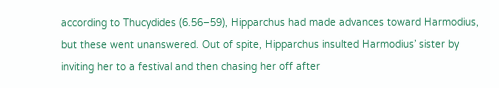according to Thucydides (6.56–59), Hipparchus had made advances toward Harmodius, but these went unanswered. Out of spite, Hipparchus insulted Harmodius’ sister by inviting her to a festival and then chasing her off after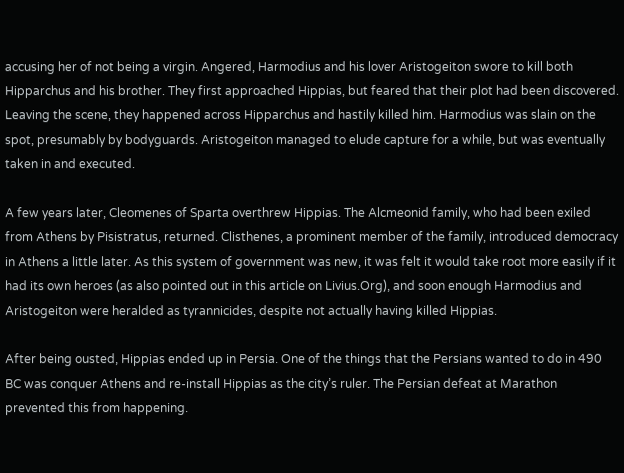accusing her of not being a virgin. Angered, Harmodius and his lover Aristogeiton swore to kill both Hipparchus and his brother. They first approached Hippias, but feared that their plot had been discovered. Leaving the scene, they happened across Hipparchus and hastily killed him. Harmodius was slain on the spot, presumably by bodyguards. Aristogeiton managed to elude capture for a while, but was eventually taken in and executed.

A few years later, Cleomenes of Sparta overthrew Hippias. The Alcmeonid family, who had been exiled from Athens by Pisistratus, returned. Clisthenes, a prominent member of the family, introduced democracy in Athens a little later. As this system of government was new, it was felt it would take root more easily if it had its own heroes (as also pointed out in this article on Livius.Org), and soon enough Harmodius and Aristogeiton were heralded as tyrannicides, despite not actually having killed Hippias.

After being ousted, Hippias ended up in Persia. One of the things that the Persians wanted to do in 490 BC was conquer Athens and re-install Hippias as the city’s ruler. The Persian defeat at Marathon prevented this from happening.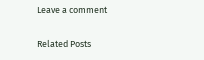Leave a comment

Related Posts